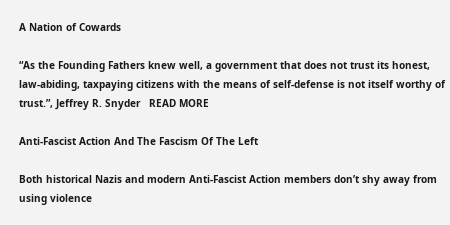A Nation of Cowards

“As the Founding Fathers knew well, a government that does not trust its honest, law-abiding, taxpaying citizens with the means of self-defense is not itself worthy of trust.”, Jeffrey R. Snyder   READ MORE

Anti-Fascist Action And The Fascism Of The Left

Both historical Nazis and modern Anti-Fascist Action members don’t shy away from using violence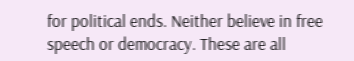for political ends. Neither believe in free speech or democracy. These are all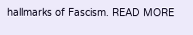hallmarks of Fascism. READ MORE